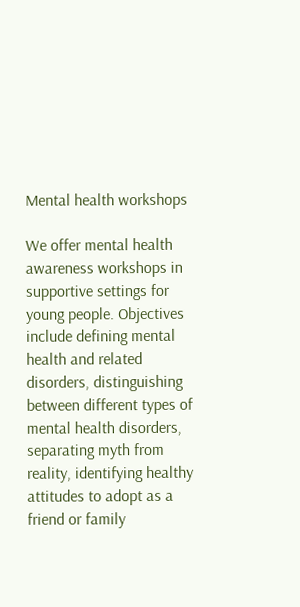Mental health workshops

We offer mental health awareness workshops in supportive settings for young people. Objectives include defining mental health and related disorders, distinguishing between different types of mental health disorders, separating myth from reality, identifying healthy attitudes to adopt as a friend or family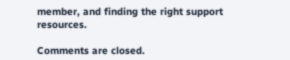member, and finding the right support resources.

Comments are closed.